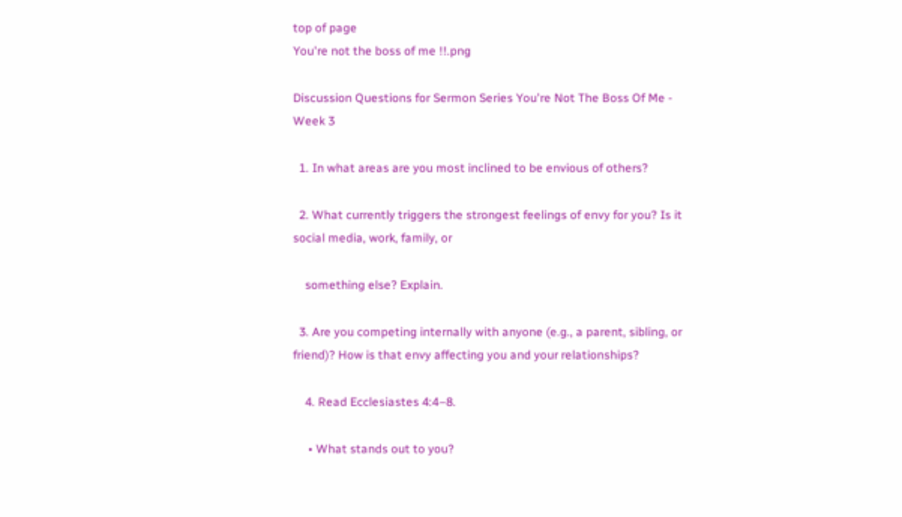top of page
You're not the boss of me !!.png

Discussion Questions for Sermon Series You're Not The Boss Of Me - Week 3

  1. In what areas are you most inclined to be envious of others?

  2. What currently triggers the strongest feelings of envy for you? Is it social media, work, family, or

    something else? Explain.

  3. Are you competing internally with anyone (e.g., a parent, sibling, or friend)? How is that envy affecting you and your relationships?

    4. Read Ecclesiastes 4:4–8.

     • What stands out to you?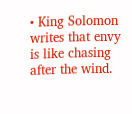• King Solomon writes that envy is like chasing after the wind.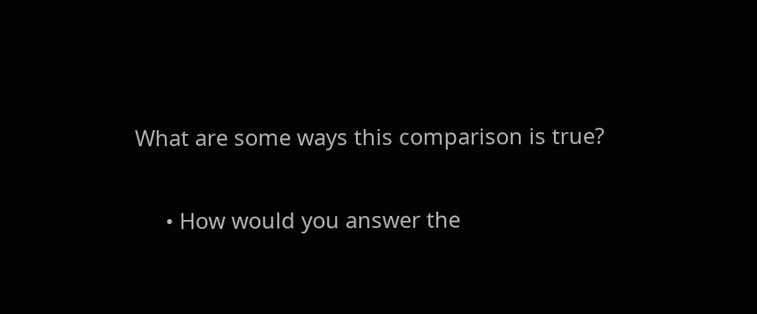What are some ways this comparison is true?

     • How would you answer the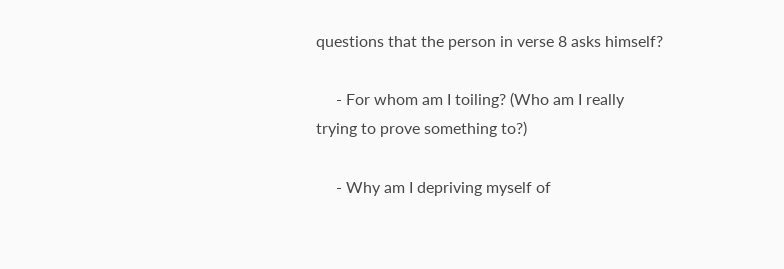questions that the person in verse 8 asks himself?

     - For whom am I toiling? (Who am I really trying to prove something to?)

     - Why am I depriving myself of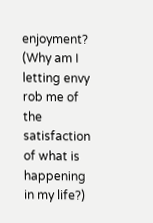enjoyment? (Why am I letting envy rob me of the satisfaction of what is       happening in my life?)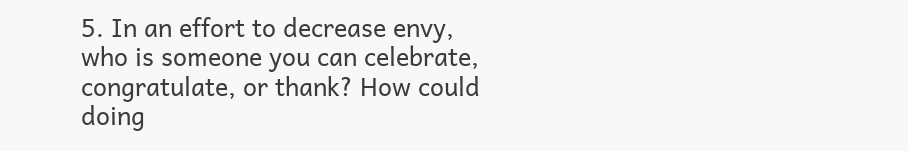5. In an effort to decrease envy, who is someone you can celebrate, congratulate, or thank? How could doing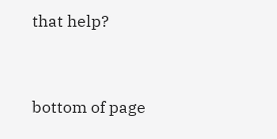that help?


bottom of page